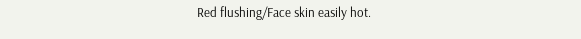Red flushing/Face skin easily hot.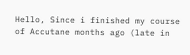Hello, Since i finished my course of Accutane months ago (late in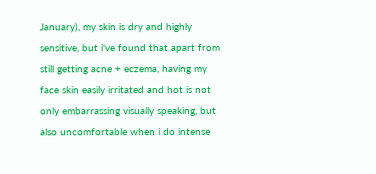January), my skin is dry and highly sensitive, but i've found that apart from still getting acne + eczema, having my face skin easily irritated and hot is not only embarrassing visually speaking, but also uncomfortable when i do intense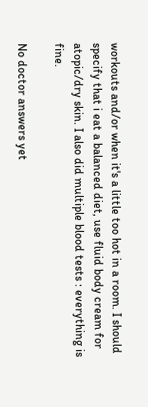workouts and/or when it's a little too hot in a room. I should specify that i eat a balanced diet, use fluid body cream for atopic/dry skin. I also did multiple blood tests : everything is fine.

No doctor answers yet